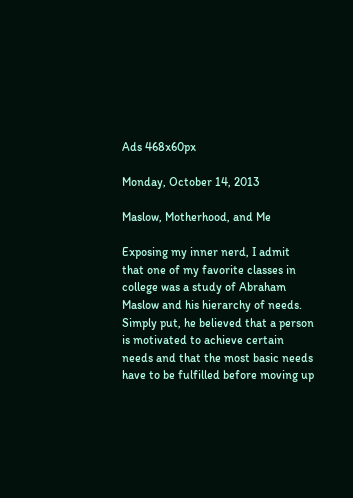Ads 468x60px

Monday, October 14, 2013

Maslow, Motherhood, and Me

Exposing my inner nerd, I admit that one of my favorite classes in college was a study of Abraham Maslow and his hierarchy of needs.  Simply put, he believed that a person is motivated to achieve certain needs and that the most basic needs have to be fulfilled before moving up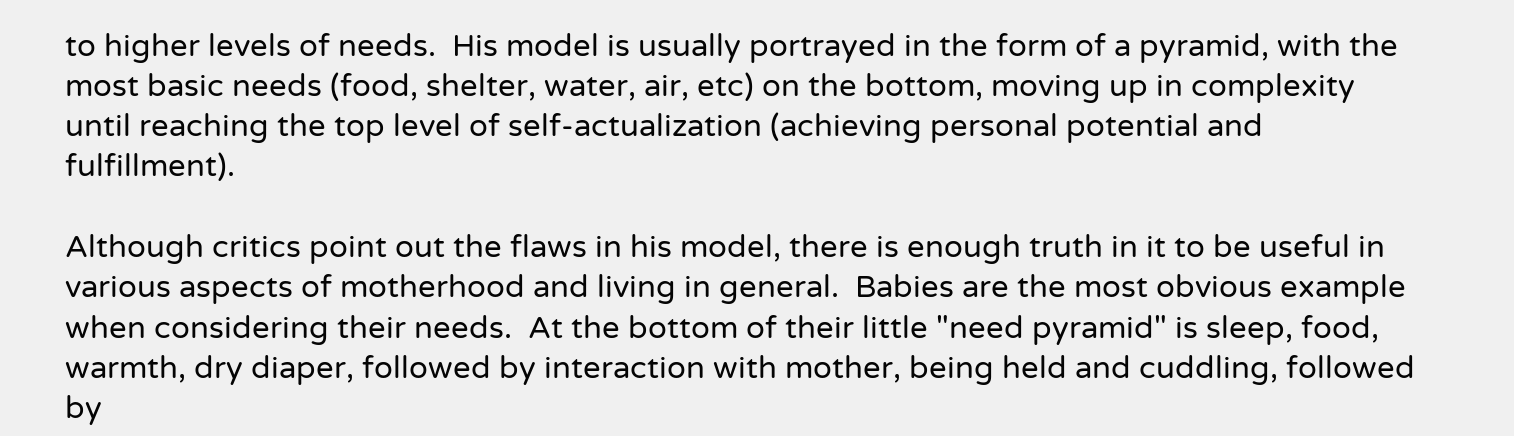to higher levels of needs.  His model is usually portrayed in the form of a pyramid, with the most basic needs (food, shelter, water, air, etc) on the bottom, moving up in complexity until reaching the top level of self-actualization (achieving personal potential and fulfillment).

Although critics point out the flaws in his model, there is enough truth in it to be useful in various aspects of motherhood and living in general.  Babies are the most obvious example when considering their needs.  At the bottom of their little "need pyramid" is sleep, food, warmth, dry diaper, followed by interaction with mother, being held and cuddling, followed by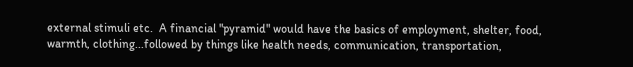external stimuli etc.  A financial "pyramid" would have the basics of employment, shelter, food, warmth, clothing...followed by things like health needs, communication, transportation,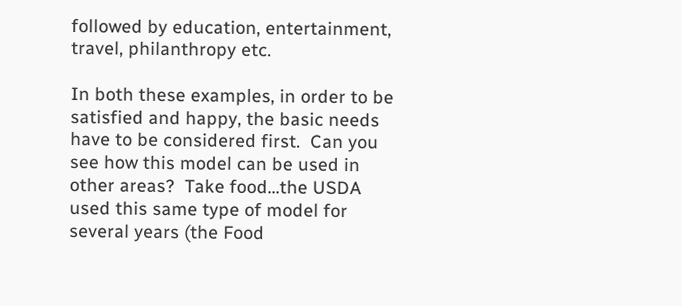followed by education, entertainment, travel, philanthropy etc.

In both these examples, in order to be satisfied and happy, the basic needs have to be considered first.  Can you see how this model can be used in other areas?  Take food...the USDA used this same type of model for several years (the Food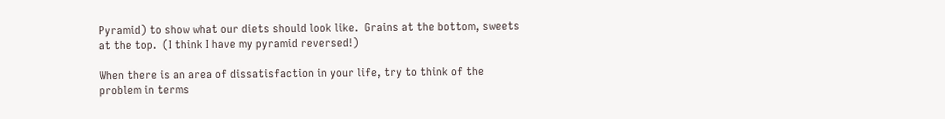Pyramid) to show what our diets should look like.  Grains at the bottom, sweets at the top.  (I think I have my pyramid reversed!)

When there is an area of dissatisfaction in your life, try to think of the problem in terms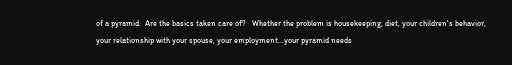of a pyramid.  Are the basics taken care of?   Whether the problem is housekeeping, diet, your children's behavior, your relationship with your spouse, your employment...your pyramid needs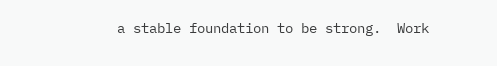a stable foundation to be strong.  Work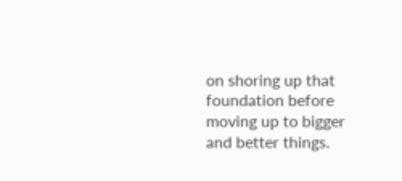on shoring up that foundation before moving up to bigger and better things.